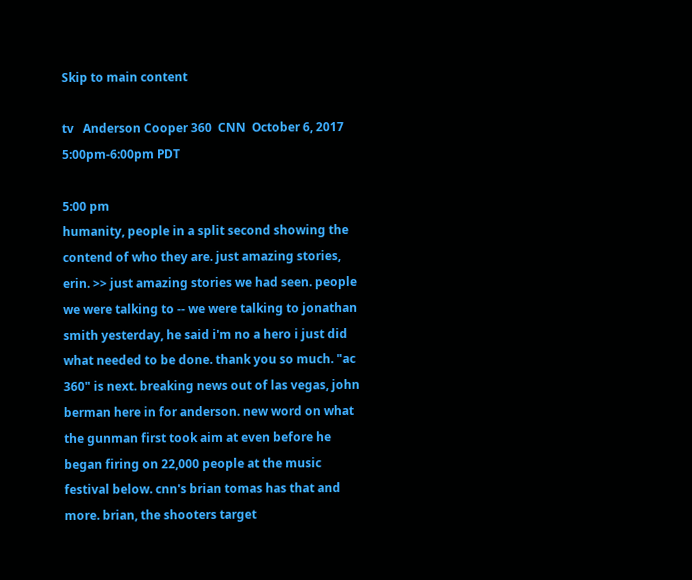Skip to main content

tv   Anderson Cooper 360  CNN  October 6, 2017 5:00pm-6:00pm PDT

5:00 pm
humanity, people in a split second showing the contend of who they are. just amazing stories, erin. >> just amazing stories we had seen. people we were talking to -- we were talking to jonathan smith yesterday, he said i'm no a hero i just did what needed to be done. thank you so much. "ac 360" is next. breaking news out of las vegas, john berman here in for anderson. new word on what the gunman first took aim at even before he began firing on 22,000 people at the music festival below. cnn's brian tomas has that and more. brian, the shooters target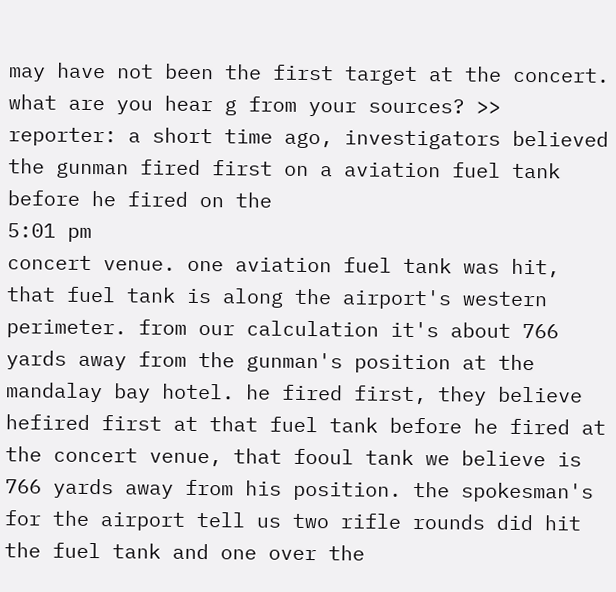may have not been the first target at the concert. what are you hear g from your sources? >> reporter: a short time ago, investigators believed the gunman fired first on a aviation fuel tank before he fired on the
5:01 pm
concert venue. one aviation fuel tank was hit, that fuel tank is along the airport's western perimeter. from our calculation it's about 766 yards away from the gunman's position at the mandalay bay hotel. he fired first, they believe hefired first at that fuel tank before he fired at the concert venue, that fooul tank we believe is 766 yards away from his position. the spokesman's for the airport tell us two rifle rounds did hit the fuel tank and one over the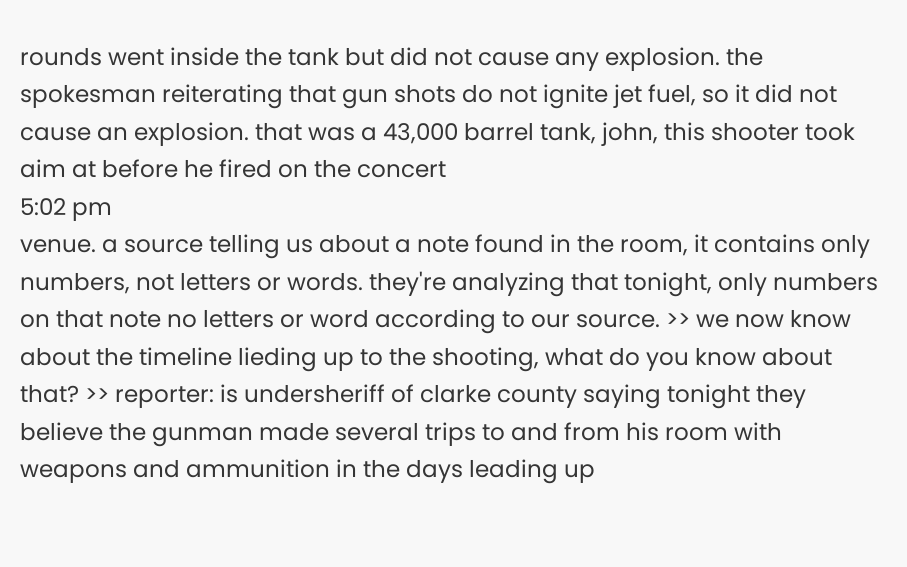rounds went inside the tank but did not cause any explosion. the spokesman reiterating that gun shots do not ignite jet fuel, so it did not cause an explosion. that was a 43,000 barrel tank, john, this shooter took aim at before he fired on the concert
5:02 pm
venue. a source telling us about a note found in the room, it contains only numbers, not letters or words. they're analyzing that tonight, only numbers on that note no letters or word according to our source. >> we now know about the timeline lieding up to the shooting, what do you know about that? >> reporter: is undersheriff of clarke county saying tonight they believe the gunman made several trips to and from his room with weapons and ammunition in the days leading up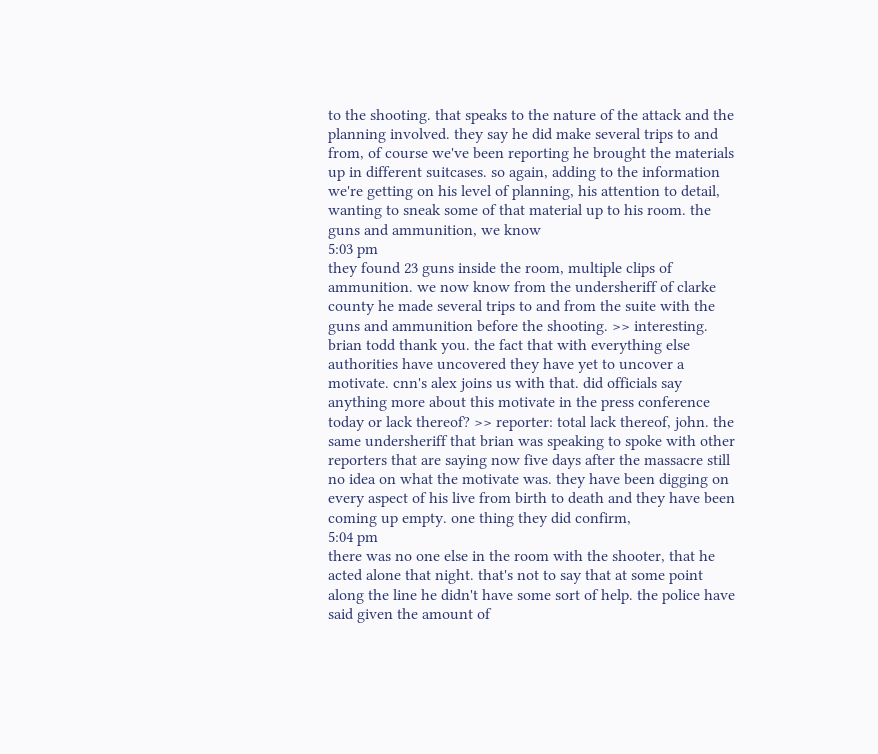to the shooting. that speaks to the nature of the attack and the planning involved. they say he did make several trips to and from, of course we've been reporting he brought the materials up in different suitcases. so again, adding to the information we're getting on his level of planning, his attention to detail, wanting to sneak some of that material up to his room. the guns and ammunition, we know
5:03 pm
they found 23 guns inside the room, multiple clips of ammunition. we now know from the undersheriff of clarke county he made several trips to and from the suite with the guns and ammunition before the shooting. >> interesting. brian todd thank you. the fact that with everything else authorities have uncovered they have yet to uncover a motivate. cnn's alex joins us with that. did officials say anything more about this motivate in the press conference today or lack thereof? >> reporter: total lack thereof, john. the same undersheriff that brian was speaking to spoke with other reporters that are saying now five days after the massacre still no idea on what the motivate was. they have been digging on every aspect of his live from birth to death and they have been coming up empty. one thing they did confirm,
5:04 pm
there was no one else in the room with the shooter, that he acted alone that night. that's not to say that at some point along the line he didn't have some sort of help. the police have said given the amount of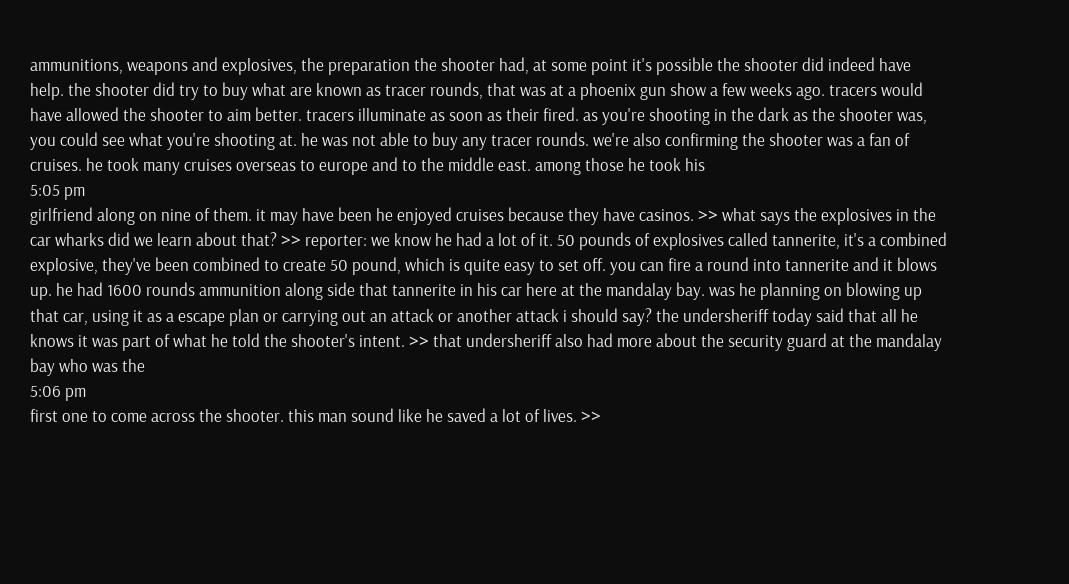ammunitions, weapons and explosives, the preparation the shooter had, at some point it's possible the shooter did indeed have help. the shooter did try to buy what are known as tracer rounds, that was at a phoenix gun show a few weeks ago. tracers would have allowed the shooter to aim better. tracers illuminate as soon as their fired. as you're shooting in the dark as the shooter was, you could see what you're shooting at. he was not able to buy any tracer rounds. we're also confirming the shooter was a fan of cruises. he took many cruises overseas to europe and to the middle east. among those he took his
5:05 pm
girlfriend along on nine of them. it may have been he enjoyed cruises because they have casinos. >> what says the explosives in the car wharks did we learn about that? >> reporter: we know he had a lot of it. 50 pounds of explosives called tannerite, it's a combined explosive, they've been combined to create 50 pound, which is quite easy to set off. you can fire a round into tannerite and it blows up. he had 1600 rounds ammunition along side that tannerite in his car here at the mandalay bay. was he planning on blowing up that car, using it as a escape plan or carrying out an attack or another attack i should say? the undersheriff today said that all he knows it was part of what he told the shooter's intent. >> that undersheriff also had more about the security guard at the mandalay bay who was the
5:06 pm
first one to come across the shooter. this man sound like he saved a lot of lives. >>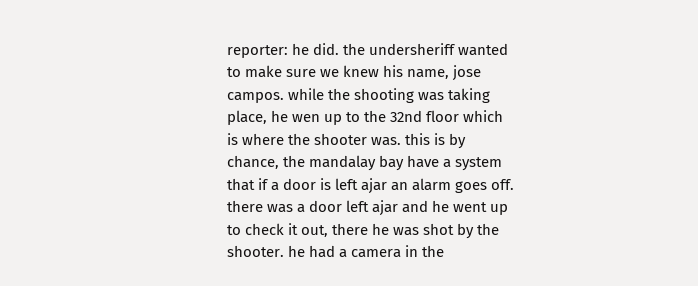reporter: he did. the undersheriff wanted to make sure we knew his name, jose campos. while the shooting was taking place, he wen up to the 32nd floor which is where the shooter was. this is by chance, the mandalay bay have a system that if a door is left ajar an alarm goes off. there was a door left ajar and he went up to check it out, there he was shot by the shooter. he had a camera in the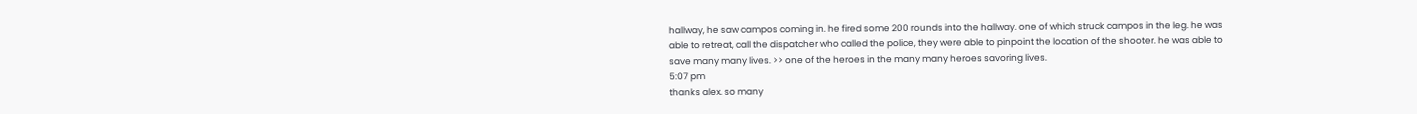hallway, he saw campos coming in. he fired some 200 rounds into the hallway. one of which struck campos in the leg. he was able to retreat, call the dispatcher who called the police, they were able to pinpoint the location of the shooter. he was able to save many many lives. >> one of the heroes in the many many heroes savoring lives.
5:07 pm
thanks alex. so many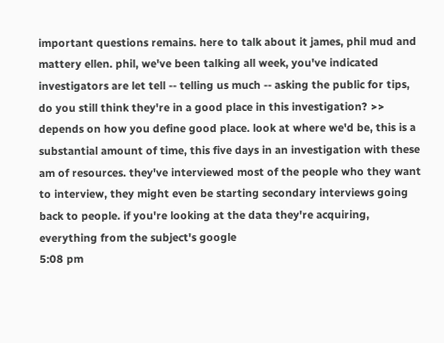important questions remains. here to talk about it james, phil mud and mattery ellen. phil, we've been talking all week, you've indicated investigators are let tell -- telling us much -- asking the public for tips, do you still think they're in a good place in this investigation? >> depends on how you define good place. look at where we'd be, this is a substantial amount of time, this five days in an investigation with these am of resources. they've interviewed most of the people who they want to interview, they might even be starting secondary interviews going back to people. if you're looking at the data they're acquiring, everything from the subject's google
5:08 pm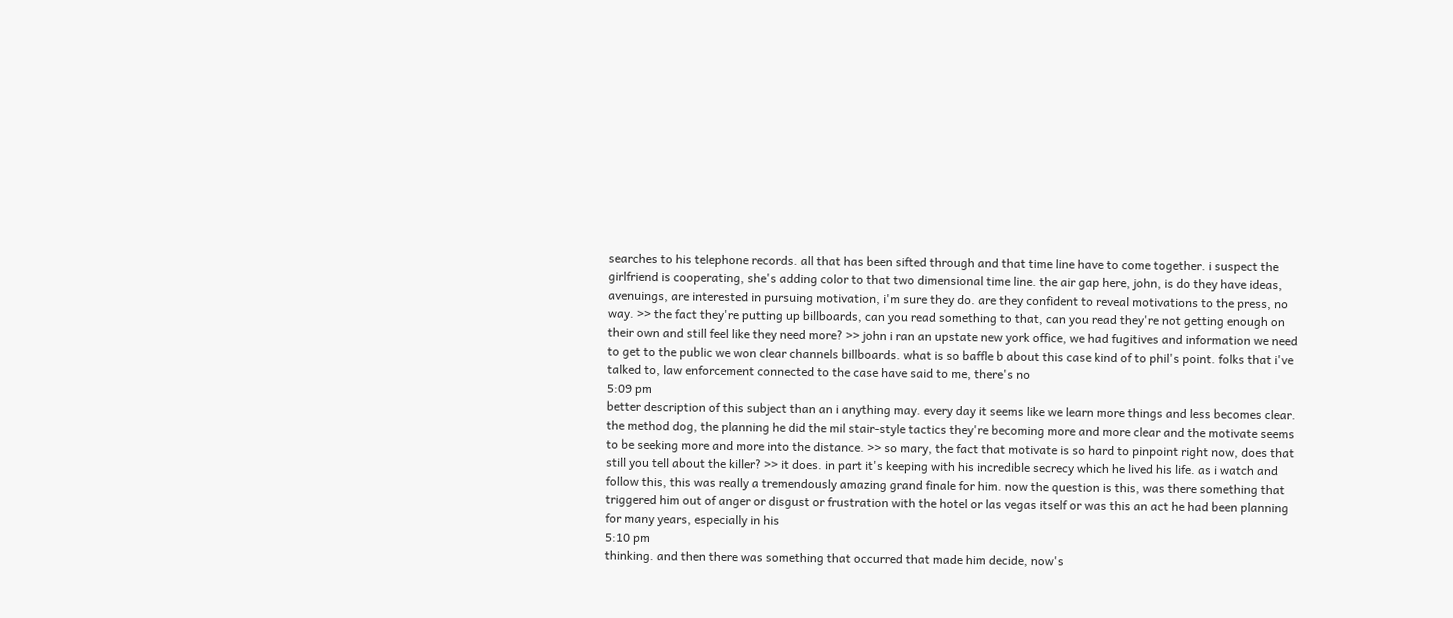searches to his telephone records. all that has been sifted through and that time line have to come together. i suspect the girlfriend is cooperating, she's adding color to that two dimensional time line. the air gap here, john, is do they have ideas, avenuings, are interested in pursuing motivation, i'm sure they do. are they confident to reveal motivations to the press, no way. >> the fact they're putting up billboards, can you read something to that, can you read they're not getting enough on their own and still feel like they need more? >> john i ran an upstate new york office, we had fugitives and information we need to get to the public we won clear channels billboards. what is so baffle b about this case kind of to phil's point. folks that i've talked to, law enforcement connected to the case have said to me, there's no
5:09 pm
better description of this subject than an i anything may. every day it seems like we learn more things and less becomes clear. the method dog, the planning he did the mil stair-style tactics they're becoming more and more clear and the motivate seems to be seeking more and more into the distance. >> so mary, the fact that motivate is so hard to pinpoint right now, does that still you tell about the killer? >> it does. in part it's keeping with his incredible secrecy which he lived his life. as i watch and follow this, this was really a tremendously amazing grand finale for him. now the question is this, was there something that triggered him out of anger or disgust or frustration with the hotel or las vegas itself or was this an act he had been planning for many years, especially in his
5:10 pm
thinking. and then there was something that occurred that made him decide, now's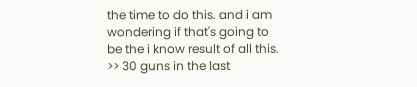the time to do this. and i am wondering if that's going to be the i know result of all this. >> 30 guns in the last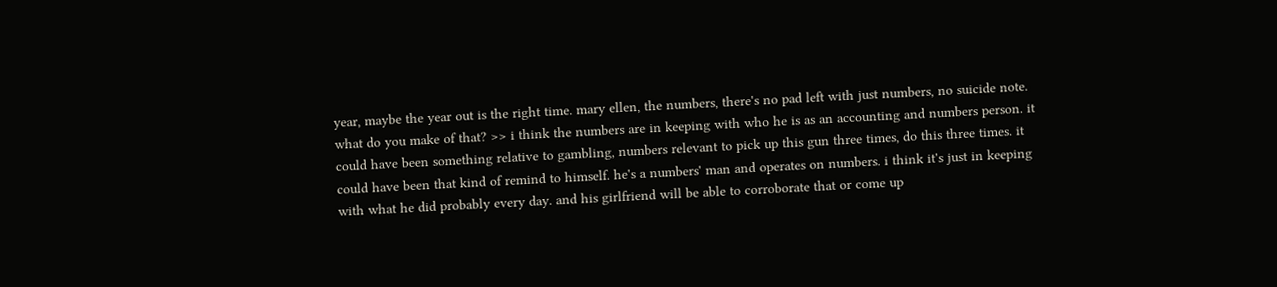year, maybe the year out is the right time. mary ellen, the numbers, there's no pad left with just numbers, no suicide note. what do you make of that? >> i think the numbers are in keeping with who he is as an accounting and numbers person. it could have been something relative to gambling, numbers relevant to pick up this gun three times, do this three times. it could have been that kind of remind to himself. he's a numbers' man and operates on numbers. i think it's just in keeping with what he did probably every day. and his girlfriend will be able to corroborate that or come up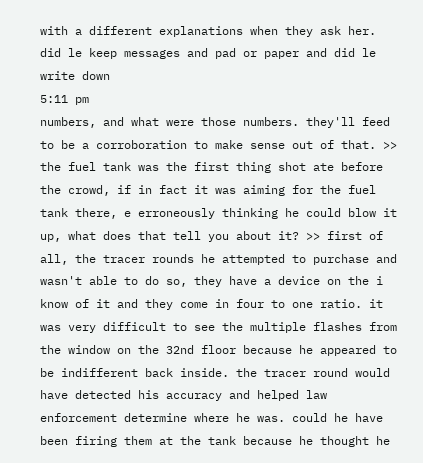with a different explanations when they ask her. did le keep messages and pad or paper and did le write down
5:11 pm
numbers, and what were those numbers. they'll feed to be a corroboration to make sense out of that. >> the fuel tank was the first thing shot ate before the crowd, if in fact it was aiming for the fuel tank there, e erroneously thinking he could blow it up, what does that tell you about it? >> first of all, the tracer rounds he attempted to purchase and wasn't able to do so, they have a device on the i know of it and they come in four to one ratio. it was very difficult to see the multiple flashes from the window on the 32nd floor because he appeared to be indifferent back inside. the tracer round would have detected his accuracy and helped law enforcement determine where he was. could he have been firing them at the tank because he thought he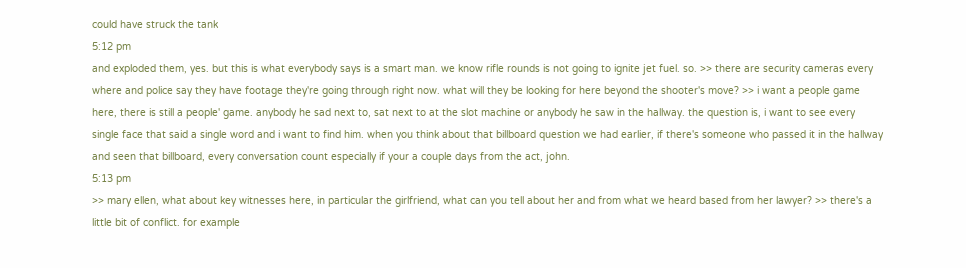could have struck the tank
5:12 pm
and exploded them, yes. but this is what everybody says is a smart man. we know rifle rounds is not going to ignite jet fuel. so. >> there are security cameras every where and police say they have footage they're going through right now. what will they be looking for here beyond the shooter's move? >> i want a people game here, there is still a people' game. anybody he sad next to, sat next to at the slot machine or anybody he saw in the hallway. the question is, i want to see every single face that said a single word and i want to find him. when you think about that billboard question we had earlier, if there's someone who passed it in the hallway and seen that billboard, every conversation count especially if your a couple days from the act, john.
5:13 pm
>> mary ellen, what about key witnesses here, in particular the girlfriend, what can you tell about her and from what we heard based from her lawyer? >> there's a little bit of conflict. for example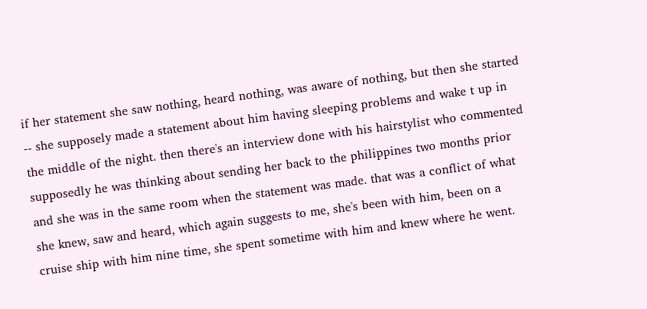if her statement she saw nothing, heard nothing, was aware of nothing, but then she started -- she supposely made a statement about him having sleeping problems and wake t up in the middle of the night. then there's an interview done with his hairstylist who commented supposedly he was thinking about sending her back to the philippines two months prior and she was in the same room when the statement was made. that was a conflict of what she knew, saw and heard, which again suggests to me, she's been with him, been on a cruise ship with him nine time, she spent sometime with him and knew where he went.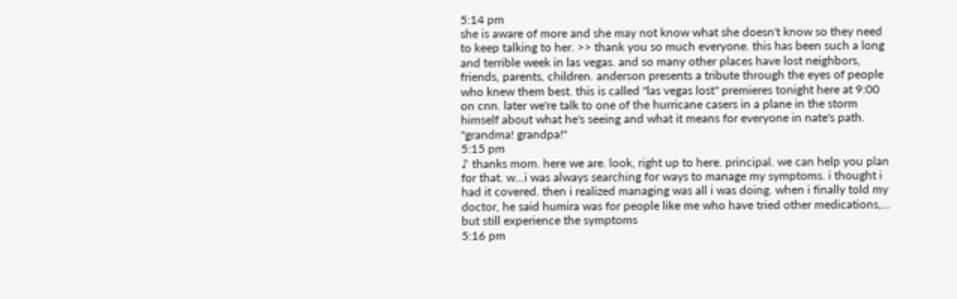5:14 pm
she is aware of more and she may not know what she doesn't know so they need to keep talking to her. >> thank you so much everyone. this has been such a long and terrible week in las vegas. and so many other places have lost neighbors, friends, parents, children. anderson presents a tribute through the eyes of people who knew them best. this is called "las vegas lost" premieres tonight here at 9:00 on cnn. later we're talk to one of the hurricane casers in a plane in the storm himself about what he's seeing and what it means for everyone in nate's path. "grandma! grandpa!"
5:15 pm
♪ thanks mom. here we are. look, right up to here. principal. we can help you plan for that. w...i was always searching for ways to manage my symptoms. i thought i had it covered. then i realized managing was all i was doing. when i finally told my doctor, he said humira was for people like me who have tried other medications,... but still experience the symptoms
5:16 pm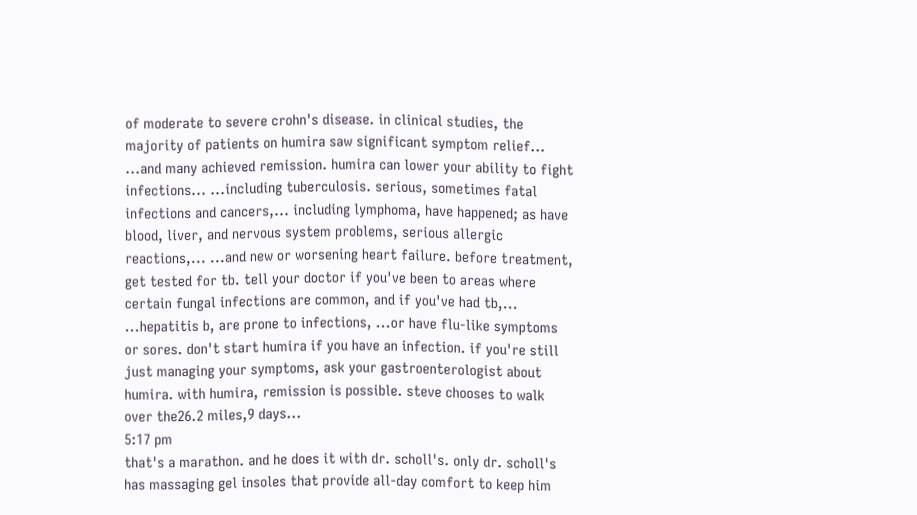of moderate to severe crohn's disease. in clinical studies, the majority of patients on humira saw significant symptom relief... ...and many achieved remission. humira can lower your ability to fight infections... ...including tuberculosis. serious, sometimes fatal infections and cancers,... including lymphoma, have happened; as have blood, liver, and nervous system problems, serious allergic reactions,... ...and new or worsening heart failure. before treatment, get tested for tb. tell your doctor if you've been to areas where certain fungal infections are common, and if you've had tb,... ...hepatitis b, are prone to infections, ...or have flu-like symptoms or sores. don't start humira if you have an infection. if you're still just managing your symptoms, ask your gastroenterologist about humira. with humira, remission is possible. steve chooses to walk over the26.2 miles,9 days...
5:17 pm
that's a marathon. and he does it with dr. scholl's. only dr. scholl's has massaging gel insoles that provide all-day comfort to keep him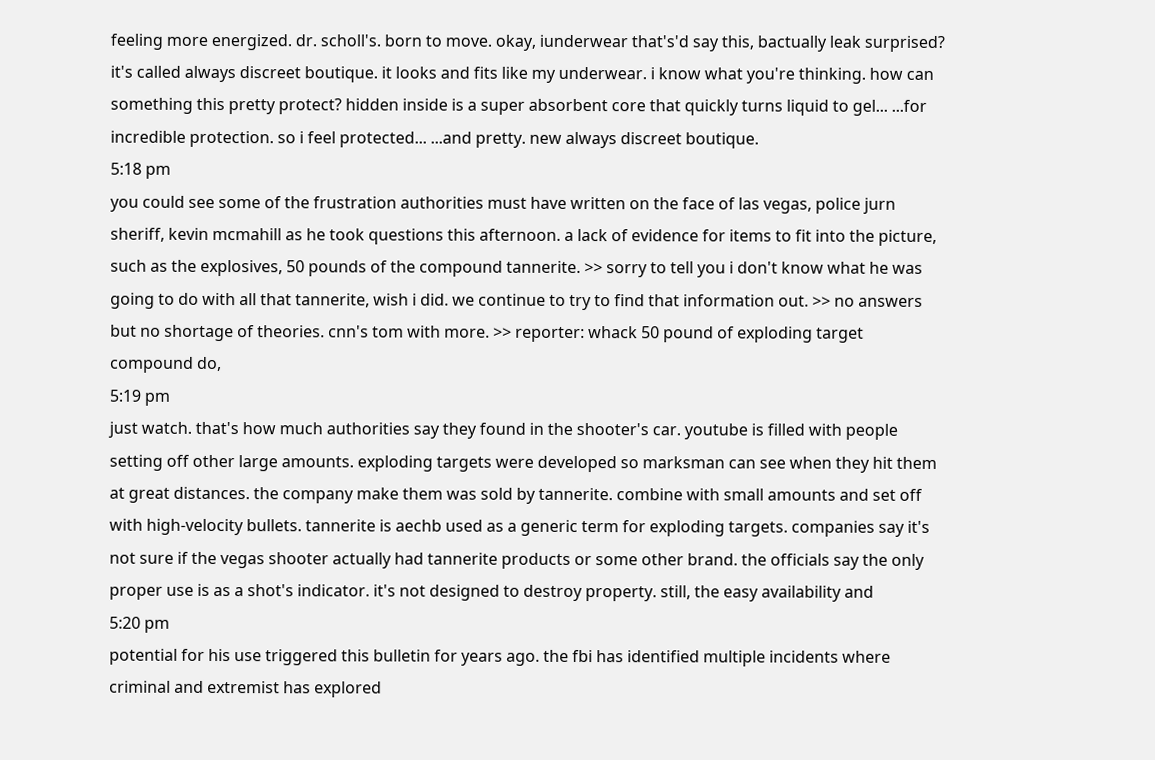feeling more energized. dr. scholl's. born to move. okay, iunderwear that's'd say this, bactually leak surprised? it's called always discreet boutique. it looks and fits like my underwear. i know what you're thinking. how can something this pretty protect? hidden inside is a super absorbent core that quickly turns liquid to gel... ...for incredible protection. so i feel protected... ...and pretty. new always discreet boutique.
5:18 pm
you could see some of the frustration authorities must have written on the face of las vegas, police jurn sheriff, kevin mcmahill as he took questions this afternoon. a lack of evidence for items to fit into the picture, such as the explosives, 50 pounds of the compound tannerite. >> sorry to tell you i don't know what he was going to do with all that tannerite, wish i did. we continue to try to find that information out. >> no answers but no shortage of theories. cnn's tom with more. >> reporter: whack 50 pound of exploding target compound do,
5:19 pm
just watch. that's how much authorities say they found in the shooter's car. youtube is filled with people setting off other large amounts. exploding targets were developed so marksman can see when they hit them at great distances. the company make them was sold by tannerite. combine with small amounts and set off with high-velocity bullets. tannerite is aechb used as a generic term for exploding targets. companies say it's not sure if the vegas shooter actually had tannerite products or some other brand. the officials say the only proper use is as a shot's indicator. it's not designed to destroy property. still, the easy availability and
5:20 pm
potential for his use triggered this bulletin for years ago. the fbi has identified multiple incidents where criminal and extremist has explored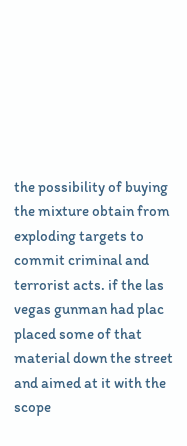the possibility of buying the mixture obtain from exploding targets to commit criminal and terrorist acts. if the las vegas gunman had plac placed some of that material down the street and aimed at it with the scope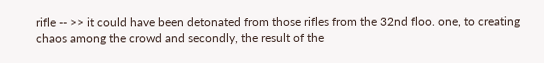rifle -- >> it could have been detonated from those rifles from the 32nd floo. one, to creating chaos among the crowd and secondly, the result of the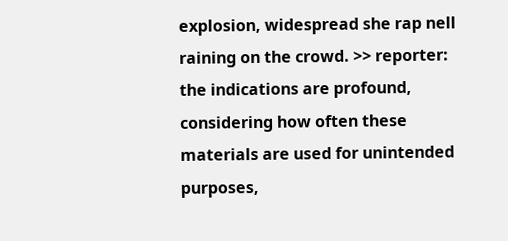explosion, widespread she rap nell raining on the crowd. >> reporter: the indications are profound, considering how often these materials are used for unintended purposes,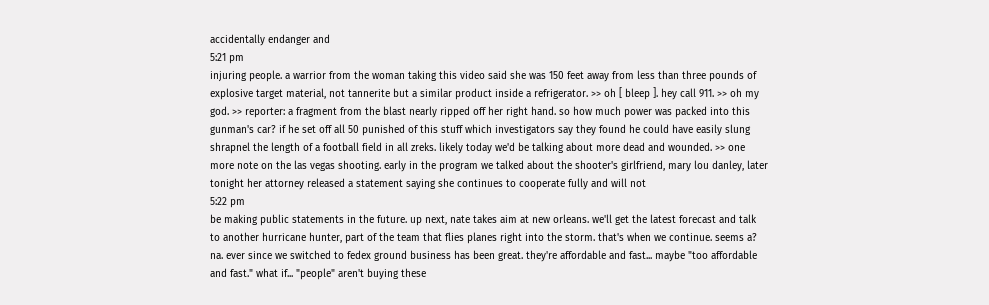accidentally endanger and
5:21 pm
injuring people. a warrior from the woman taking this video said she was 150 feet away from less than three pounds of explosive target material, not tannerite but a similar product inside a refrigerator. >> oh [ bleep ]. hey call 911. >> oh my god. >> reporter: a fragment from the blast nearly ripped off her right hand. so how much power was packed into this gunman's car? if he set off all 50 punished of this stuff which investigators say they found he could have easily slung shrapnel the length of a football field in all zreks. likely today we'd be talking about more dead and wounded. >> one more note on the las vegas shooting. early in the program we talked about the shooter's girlfriend, mary lou danley, later tonight her attorney released a statement saying she continues to cooperate fully and will not
5:22 pm
be making public statements in the future. up next, nate takes aim at new orleans. we'll get the latest forecast and talk to another hurricane hunter, part of the team that flies planes right into the storm. that's when we continue. seems a? na. ever since we switched to fedex ground business has been great. they're affordable and fast... maybe "too affordable and fast." what if... "people" aren't buying these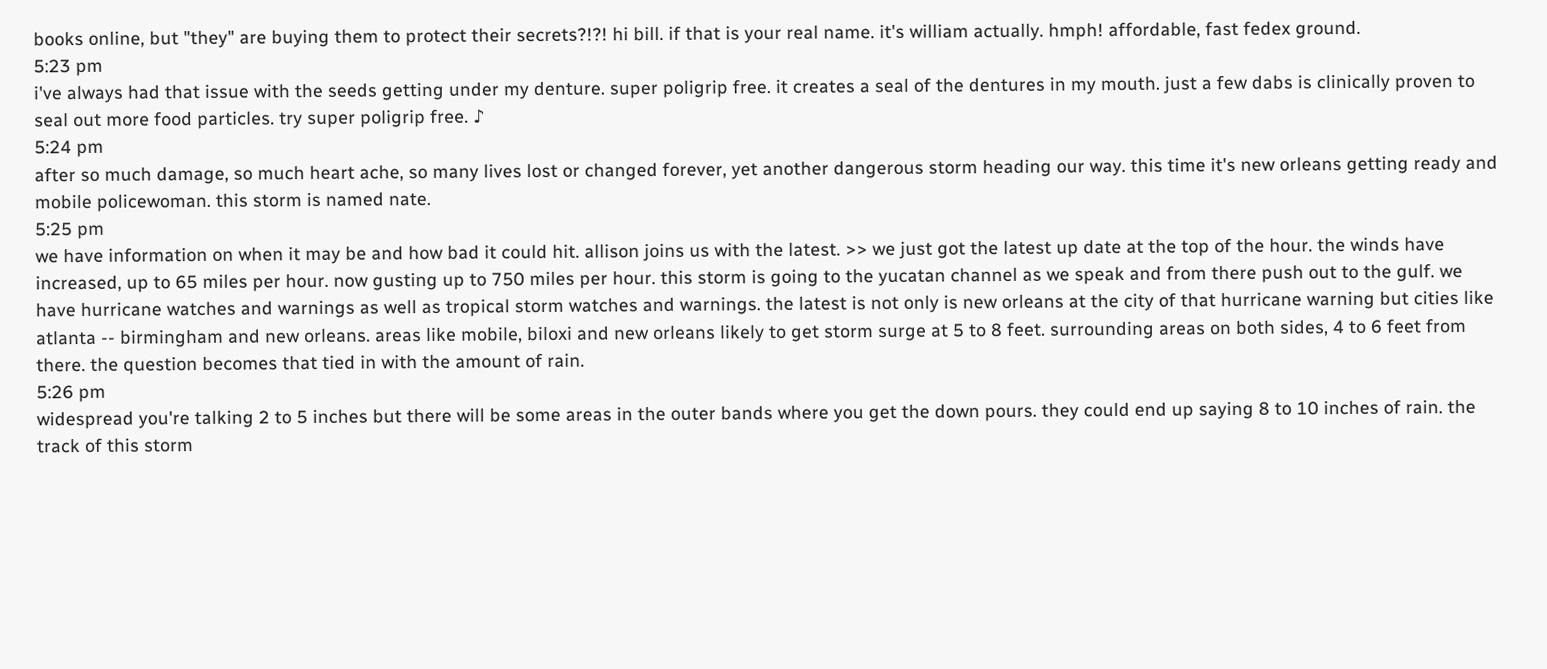books online, but "they" are buying them to protect their secrets?!?! hi bill. if that is your real name. it's william actually. hmph! affordable, fast fedex ground.
5:23 pm
i've always had that issue with the seeds getting under my denture. super poligrip free. it creates a seal of the dentures in my mouth. just a few dabs is clinically proven to seal out more food particles. try super poligrip free. ♪
5:24 pm
after so much damage, so much heart ache, so many lives lost or changed forever, yet another dangerous storm heading our way. this time it's new orleans getting ready and mobile policewoman. this storm is named nate.
5:25 pm
we have information on when it may be and how bad it could hit. allison joins us with the latest. >> we just got the latest up date at the top of the hour. the winds have increased, up to 65 miles per hour. now gusting up to 750 miles per hour. this storm is going to the yucatan channel as we speak and from there push out to the gulf. we have hurricane watches and warnings as well as tropical storm watches and warnings. the latest is not only is new orleans at the city of that hurricane warning but cities like atlanta -- birmingham and new orleans. areas like mobile, biloxi and new orleans likely to get storm surge at 5 to 8 feet. surrounding areas on both sides, 4 to 6 feet from there. the question becomes that tied in with the amount of rain.
5:26 pm
widespread you're talking 2 to 5 inches but there will be some areas in the outer bands where you get the down pours. they could end up saying 8 to 10 inches of rain. the track of this storm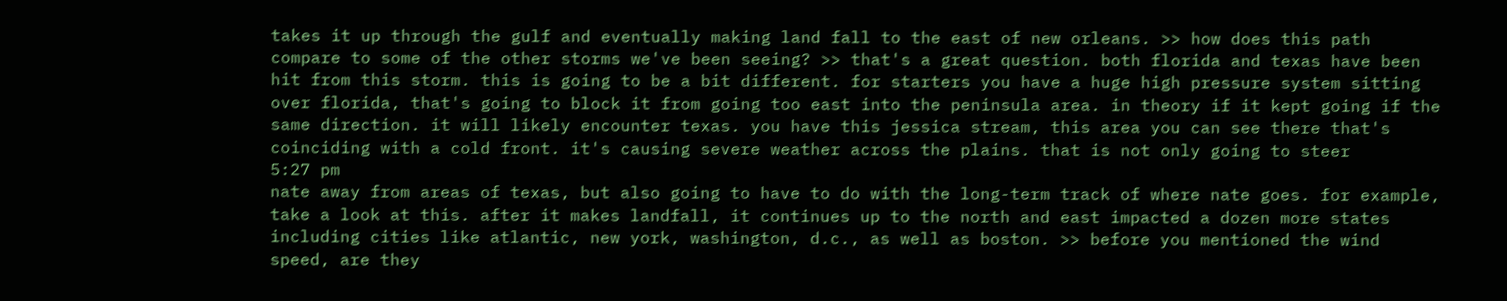takes it up through the gulf and eventually making land fall to the east of new orleans. >> how does this path compare to some of the other storms we've been seeing? >> that's a great question. both florida and texas have been hit from this storm. this is going to be a bit different. for starters you have a huge high pressure system sitting over florida, that's going to block it from going too east into the peninsula area. in theory if it kept going if the same direction. it will likely encounter texas. you have this jessica stream, this area you can see there that's coinciding with a cold front. it's causing severe weather across the plains. that is not only going to steer
5:27 pm
nate away from areas of texas, but also going to have to do with the long-term track of where nate goes. for example, take a look at this. after it makes landfall, it continues up to the north and east impacted a dozen more states including cities like atlantic, new york, washington, d.c., as well as boston. >> before you mentioned the wind speed, are they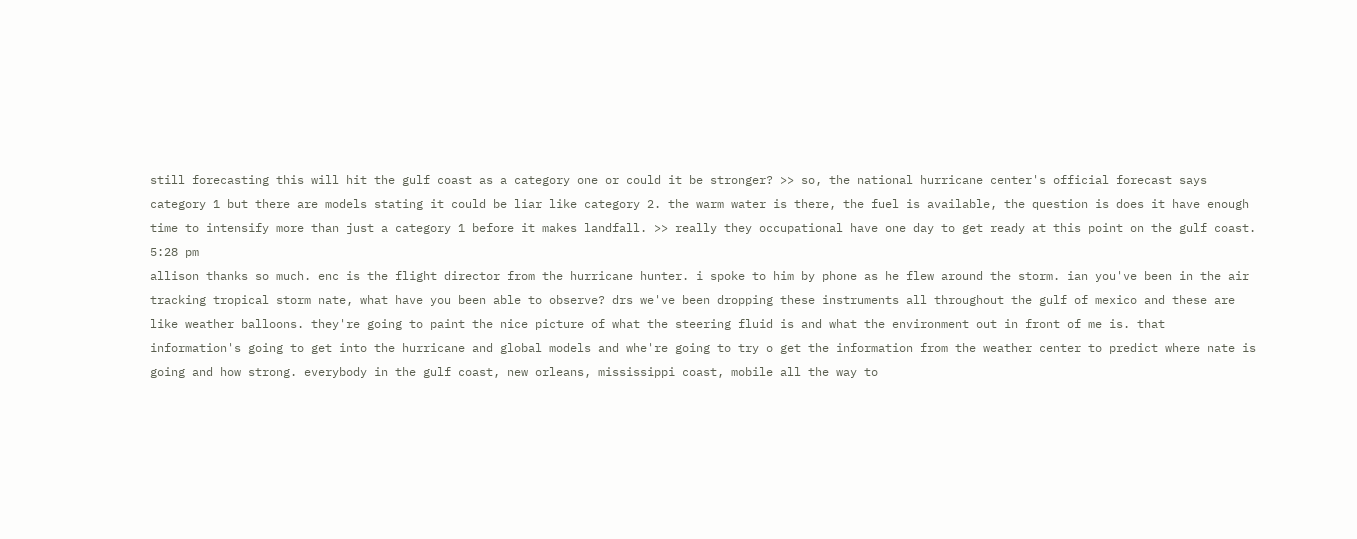still forecasting this will hit the gulf coast as a category one or could it be stronger? >> so, the national hurricane center's official forecast says category 1 but there are models stating it could be liar like category 2. the warm water is there, the fuel is available, the question is does it have enough time to intensify more than just a category 1 before it makes landfall. >> really they occupational have one day to get ready at this point on the gulf coast.
5:28 pm
allison thanks so much. enc is the flight director from the hurricane hunter. i spoke to him by phone as he flew around the storm. ian you've been in the air tracking tropical storm nate, what have you been able to observe? drs we've been dropping these instruments all throughout the gulf of mexico and these are like weather balloons. they're going to paint the nice picture of what the steering fluid is and what the environment out in front of me is. that information's going to get into the hurricane and global models and whe're going to try o get the information from the weather center to predict where nate is going and how strong. everybody in the gulf coast, new orleans, mississippi coast, mobile all the way to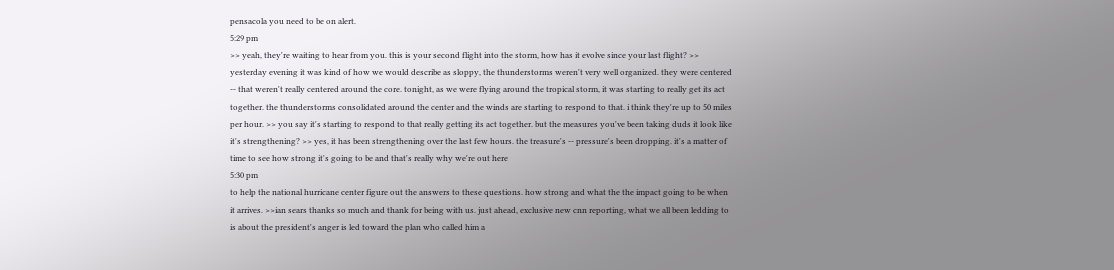pensacola you need to be on alert.
5:29 pm
>> yeah, they're waiting to hear from you. this is your second flight into the storm, how has it evolve since your last flight? >> yesterday evening it was kind of how we would describe as sloppy, the thunderstorms weren't very well organized. they were centered -- that weren't really centered around the core. tonight, as we were flying around the tropical storm, it was starting to really get its act together. the thunderstorms consolidated around the center and the winds are starting to respond to that. i think they're up to 50 miles per hour. >> you say it's starting to respond to that really getting its act together. but the measures you've been taking duds it look like it's strengthening? >> yes, it has been strengthening over the last few hours. the treasure's -- pressure's been dropping. it's a matter of time to see how strong it's going to be and that's really why we're out here
5:30 pm
to help the national hurricane center figure out the answers to these questions. how strong and what the the impact going to be when it arrives. >>ian sears thanks so much and thank for being with us. just ahead, exclusive new cnn reporting, what we all been ledding to is about the president's anger is led toward the plan who called him a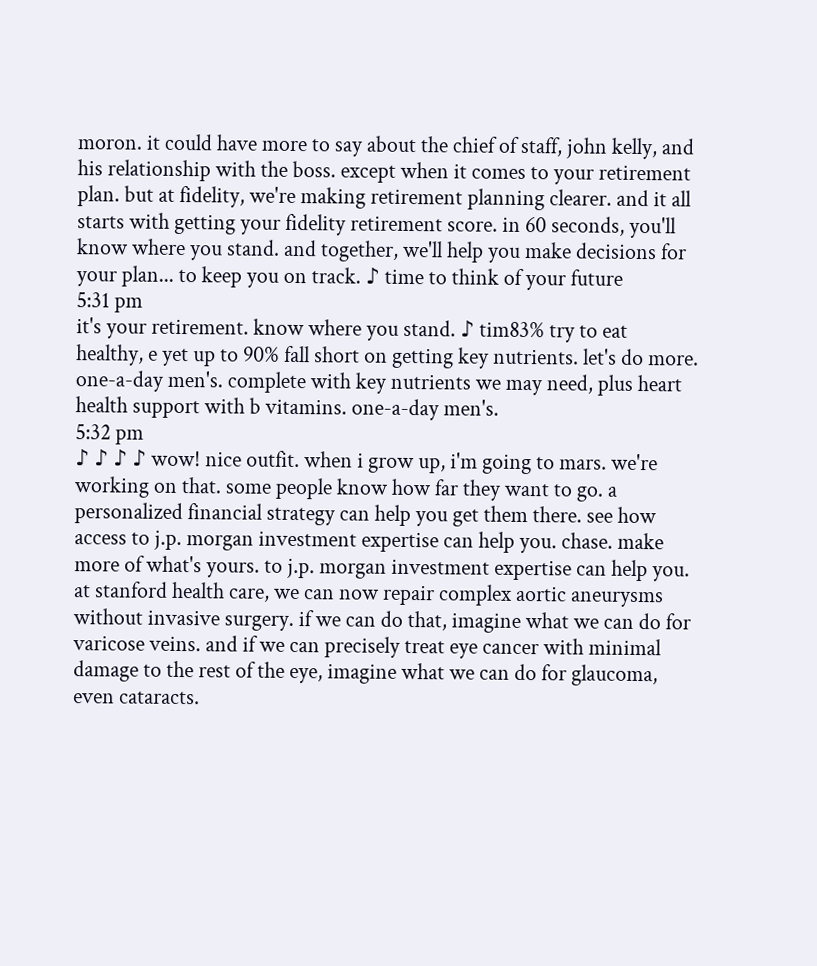moron. it could have more to say about the chief of staff, john kelly, and his relationship with the boss. except when it comes to your retirement plan. but at fidelity, we're making retirement planning clearer. and it all starts with getting your fidelity retirement score. in 60 seconds, you'll know where you stand. and together, we'll help you make decisions for your plan... to keep you on track. ♪ time to think of your future
5:31 pm
it's your retirement. know where you stand. ♪ tim83% try to eat healthy, e yet up to 90% fall short on getting key nutrients. let's do more. one-a-day men's. complete with key nutrients we may need, plus heart health support with b vitamins. one-a-day men's.
5:32 pm
♪ ♪ ♪ ♪ wow! nice outfit. when i grow up, i'm going to mars. we're working on that. some people know how far they want to go. a personalized financial strategy can help you get them there. see how access to j.p. morgan investment expertise can help you. chase. make more of what's yours. to j.p. morgan investment expertise can help you. at stanford health care, we can now repair complex aortic aneurysms without invasive surgery. if we can do that, imagine what we can do for varicose veins. and if we can precisely treat eye cancer with minimal damage to the rest of the eye, imagine what we can do for glaucoma, even cataracts.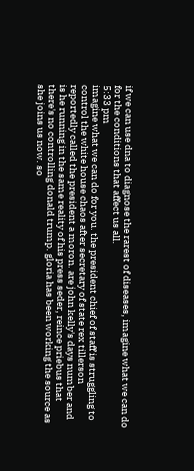if we can use dna to diagnose the rarest of diseases, imagine what we can do for the conditions that affect us all.
5:33 pm
imagine what we can do for you. the president chief of staff is struggling to control the white house chaos after secretary of state rex tillerson reportedly called the president a moron. are john kelly's days number and is he running in the same reality of his press seder, reince priebus that there's no controlling donald trump. gloria has been working the source as she joins us now. so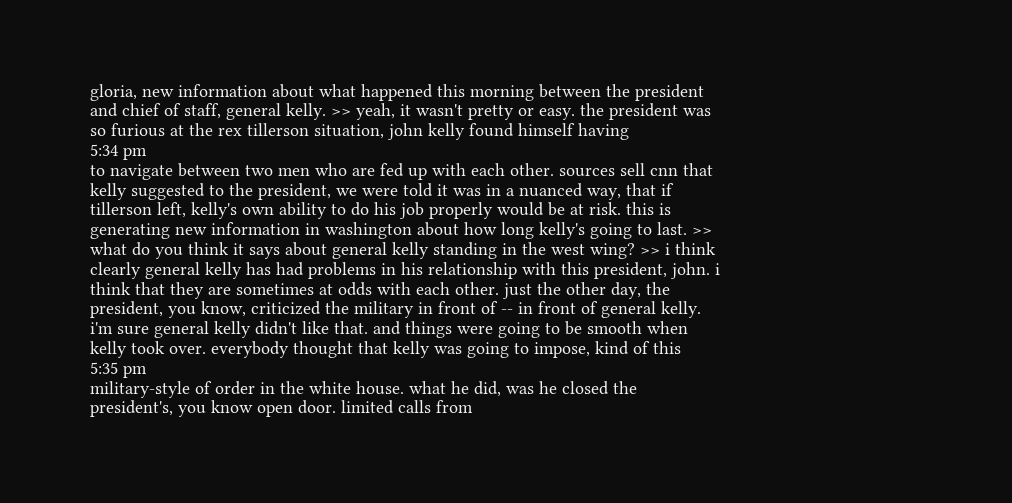gloria, new information about what happened this morning between the president and chief of staff, general kelly. >> yeah, it wasn't pretty or easy. the president was so furious at the rex tillerson situation, john kelly found himself having
5:34 pm
to navigate between two men who are fed up with each other. sources sell cnn that kelly suggested to the president, we were told it was in a nuanced way, that if tillerson left, kelly's own ability to do his job properly would be at risk. this is generating new information in washington about how long kelly's going to last. >> what do you think it says about general kelly standing in the west wing? >> i think clearly general kelly has had problems in his relationship with this president, john. i think that they are sometimes at odds with each other. just the other day, the president, you know, criticized the military in front of -- in front of general kelly. i'm sure general kelly didn't like that. and things were going to be smooth when kelly took over. everybody thought that kelly was going to impose, kind of this
5:35 pm
military-style of order in the white house. what he did, was he closed the president's, you know open door. limited calls from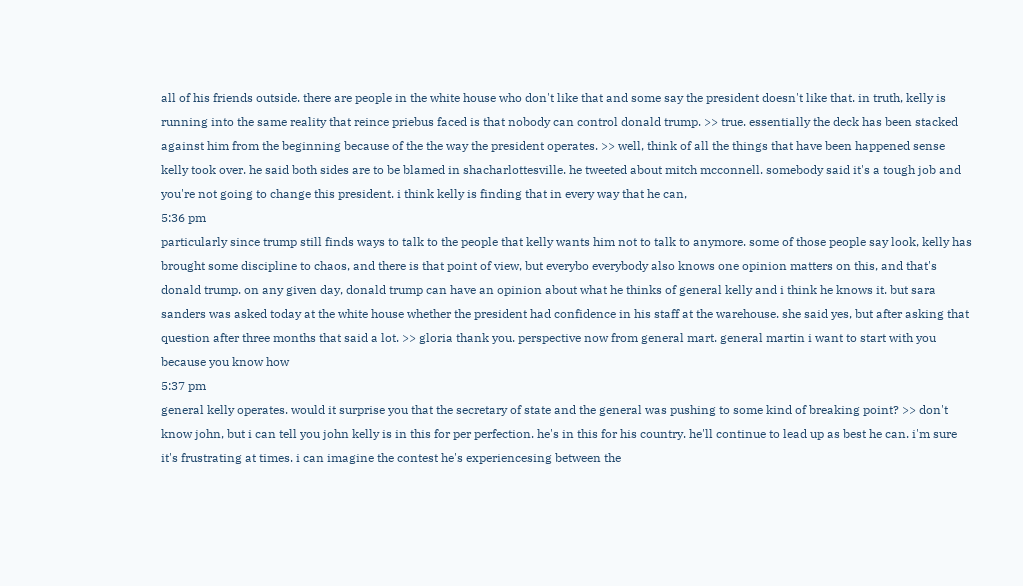all of his friends outside. there are people in the white house who don't like that and some say the president doesn't like that. in truth, kelly is running into the same reality that reince priebus faced is that nobody can control donald trump. >> true. essentially the deck has been stacked against him from the beginning because of the the way the president operates. >> well, think of all the things that have been happened sense kelly took over. he said both sides are to be blamed in shacharlottesville. he tweeted about mitch mcconnell. somebody said it's a tough job and you're not going to change this president. i think kelly is finding that in every way that he can,
5:36 pm
particularly since trump still finds ways to talk to the people that kelly wants him not to talk to anymore. some of those people say look, kelly has brought some discipline to chaos, and there is that point of view, but everybo everybody also knows one opinion matters on this, and that's donald trump. on any given day, donald trump can have an opinion about what he thinks of general kelly and i think he knows it. but sara sanders was asked today at the white house whether the president had confidence in his staff at the warehouse. she said yes, but after asking that question after three months that said a lot. >> gloria thank you. perspective now from general mart. general martin i want to start with you because you know how
5:37 pm
general kelly operates. would it surprise you that the secretary of state and the general was pushing to some kind of breaking point? >> don't know john, but i can tell you john kelly is in this for per perfection. he's in this for his country. he'll continue to lead up as best he can. i'm sure it's frustrating at times. i can imagine the contest he's experiencesing between the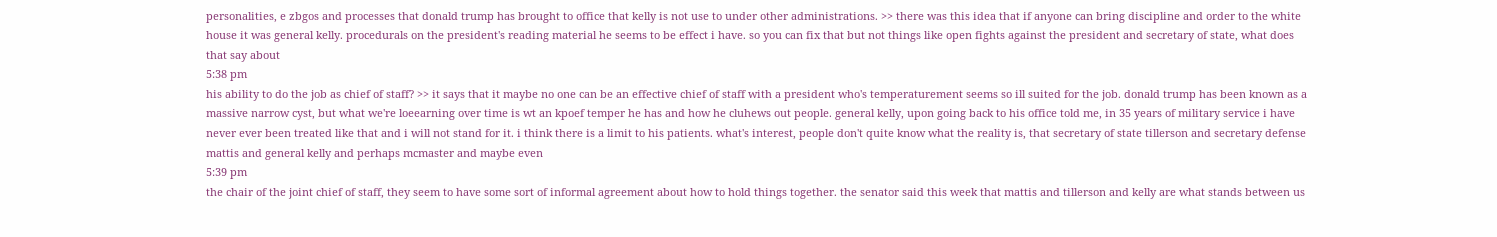personalities, e zbgos and processes that donald trump has brought to office that kelly is not use to under other administrations. >> there was this idea that if anyone can bring discipline and order to the white house it was general kelly. procedurals on the president's reading material he seems to be effect i have. so you can fix that but not things like open fights against the president and secretary of state, what does that say about
5:38 pm
his ability to do the job as chief of staff? >> it says that it maybe no one can be an effective chief of staff with a president who's temperaturement seems so ill suited for the job. donald trump has been known as a massive narrow cyst, but what we're loeearning over time is wt an kpoef temper he has and how he cluhews out people. general kelly, upon going back to his office told me, in 35 years of military service i have never ever been treated like that and i will not stand for it. i think there is a limit to his patients. what's interest, people don't quite know what the reality is, that secretary of state tillerson and secretary defense mattis and general kelly and perhaps mcmaster and maybe even
5:39 pm
the chair of the joint chief of staff, they seem to have some sort of informal agreement about how to hold things together. the senator said this week that mattis and tillerson and kelly are what stands between us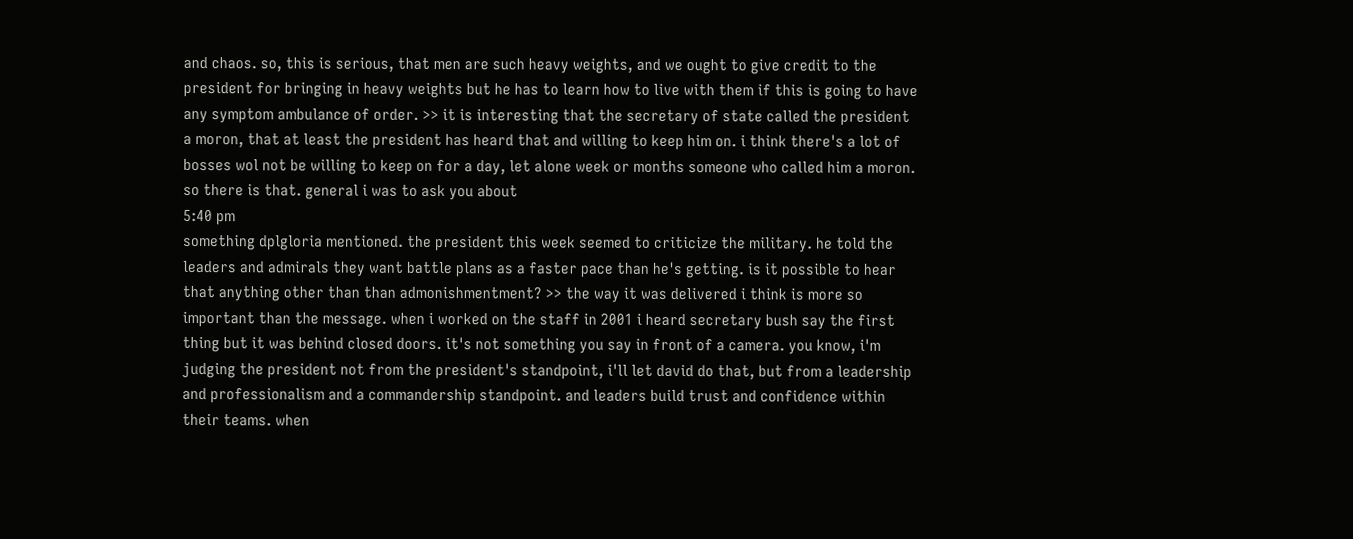and chaos. so, this is serious, that men are such heavy weights, and we ought to give credit to the president for bringing in heavy weights but he has to learn how to live with them if this is going to have any symptom ambulance of order. >> it is interesting that the secretary of state called the president a moron, that at least the president has heard that and willing to keep him on. i think there's a lot of bosses wol not be willing to keep on for a day, let alone week or months someone who called him a moron. so there is that. general i was to ask you about
5:40 pm
something dplgloria mentioned. the president this week seemed to criticize the military. he told the leaders and admirals they want battle plans as a faster pace than he's getting. is it possible to hear that anything other than than admonishmentment? >> the way it was delivered i think is more so important than the message. when i worked on the staff in 2001 i heard secretary bush say the first thing but it was behind closed doors. it's not something you say in front of a camera. you know, i'm judging the president not from the president's standpoint, i'll let david do that, but from a leadership and professionalism and a commandership standpoint. and leaders build trust and confidence within their teams. when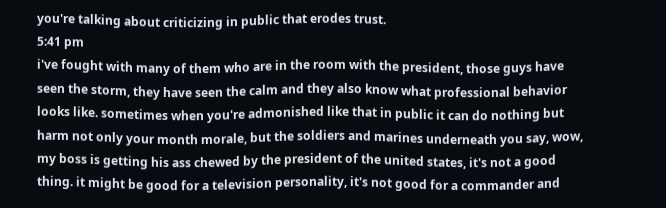you're talking about criticizing in public that erodes trust.
5:41 pm
i've fought with many of them who are in the room with the president, those guys have seen the storm, they have seen the calm and they also know what professional behavior looks like. sometimes when you're admonished like that in public it can do nothing but harm not only your month morale, but the soldiers and marines underneath you say, wow, my boss is getting his ass chewed by the president of the united states, it's not a good thing. it might be good for a television personality, it's not good for a commander and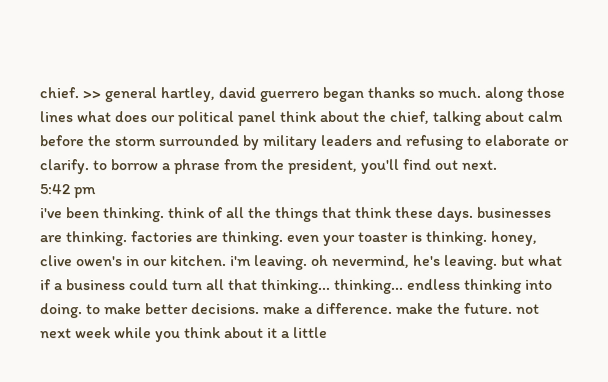chief. >> general hartley, david guerrero began thanks so much. along those lines what does our political panel think about the chief, talking about calm before the storm surrounded by military leaders and refusing to elaborate or clarify. to borrow a phrase from the president, you'll find out next.
5:42 pm
i've been thinking. think of all the things that think these days. businesses are thinking. factories are thinking. even your toaster is thinking. honey, clive owen's in our kitchen. i'm leaving. oh nevermind, he's leaving. but what if a business could turn all that thinking... thinking... endless thinking into doing. to make better decisions. make a difference. make the future. not next week while you think about it a little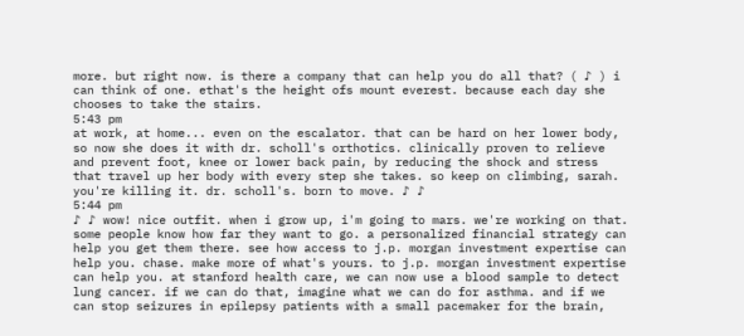more. but right now. is there a company that can help you do all that? ( ♪ ) i can think of one. ethat's the height ofs mount everest. because each day she chooses to take the stairs.
5:43 pm
at work, at home... even on the escalator. that can be hard on her lower body, so now she does it with dr. scholl's orthotics. clinically proven to relieve and prevent foot, knee or lower back pain, by reducing the shock and stress that travel up her body with every step she takes. so keep on climbing, sarah. you're killing it. dr. scholl's. born to move. ♪ ♪
5:44 pm
♪ ♪ wow! nice outfit. when i grow up, i'm going to mars. we're working on that. some people know how far they want to go. a personalized financial strategy can help you get them there. see how access to j.p. morgan investment expertise can help you. chase. make more of what's yours. to j.p. morgan investment expertise can help you. at stanford health care, we can now use a blood sample to detect lung cancer. if we can do that, imagine what we can do for asthma. and if we can stop seizures in epilepsy patients with a small pacemaker for the brain,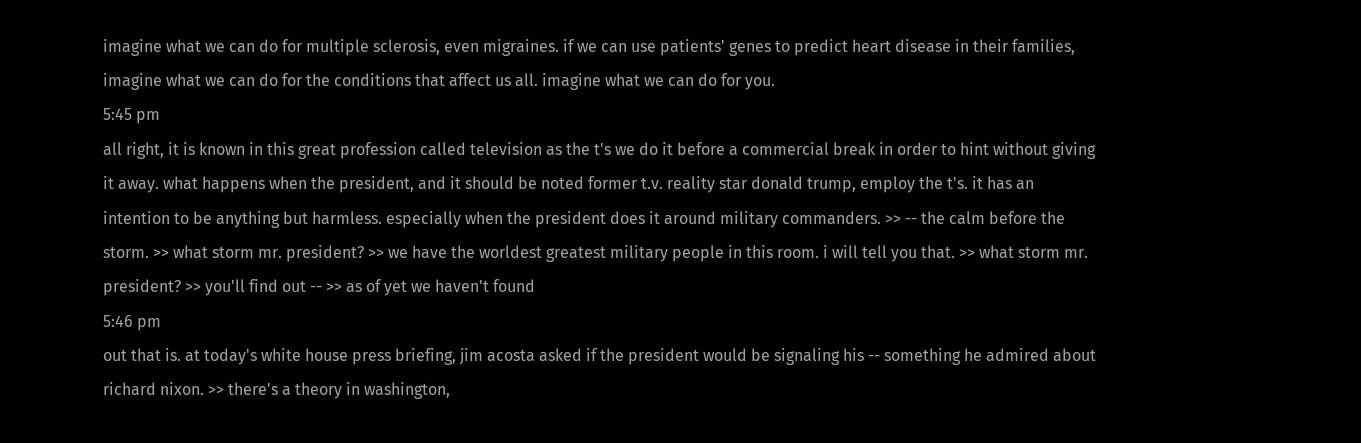imagine what we can do for multiple sclerosis, even migraines. if we can use patients' genes to predict heart disease in their families, imagine what we can do for the conditions that affect us all. imagine what we can do for you.
5:45 pm
all right, it is known in this great profession called television as the t's we do it before a commercial break in order to hint without giving it away. what happens when the president, and it should be noted former t.v. reality star donald trump, employ the t's. it has an intention to be anything but harmless. especially when the president does it around military commanders. >> -- the calm before the storm. >> what storm mr. president? >> we have the worldest greatest military people in this room. i will tell you that. >> what storm mr. president? >> you'll find out -- >> as of yet we haven't found
5:46 pm
out that is. at today's white house press briefing, jim acosta asked if the president would be signaling his -- something he admired about richard nixon. >> there's a theory in washington,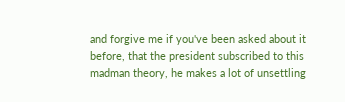and forgive me if you've been asked about it before, that the president subscribed to this madman theory, he makes a lot of unsettling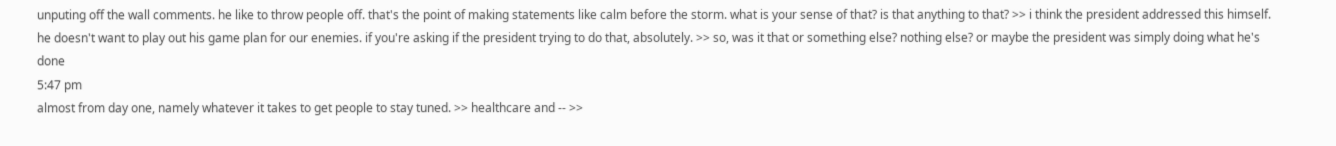unputing off the wall comments. he like to throw people off. that's the point of making statements like calm before the storm. what is your sense of that? is that anything to that? >> i think the president addressed this himself. he doesn't want to play out his game plan for our enemies. if you're asking if the president trying to do that, absolutely. >> so, was it that or something else? nothing else? or maybe the president was simply doing what he's done
5:47 pm
almost from day one, namely whatever it takes to get people to stay tuned. >> healthcare and -- >>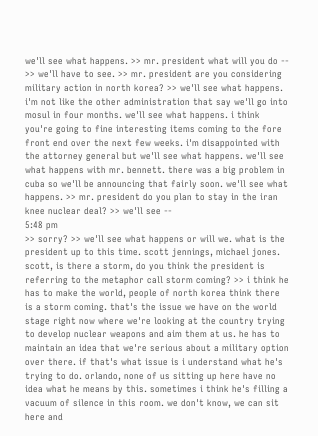we'll see what happens. >> mr. president what will you do -- >> we'll have to see. >> mr. president are you considering military action in north korea? >> we'll see what happens. i'm not like the other administration that say we'll go into mosul in four months. we'll see what happens. i think you're going to fine interesting items coming to the fore front end over the next few weeks. i'm disappointed with the attorney general but we'll see what happens. we'll see what happens with mr. bennett. there was a big problem in cuba so we'll be announcing that fairly soon. we'll see what happens. >> mr. president do you plan to stay in the iran knee nuclear deal? >> we'll see --
5:48 pm
>> sorry? >> we'll see what happens or will we. what is the president up to this time. scott jennings, michael jones. scott, is there a storm, do you think the president is referring to the metaphor call storm coming? >> i think he has to make the world, people of north korea think there is a storm coming. that's the issue we have on the world stage right now where we're looking at the country trying to develop nuclear weapons and aim them at us. he has to maintain an idea that we're serious about a military option over there. if that's what issue is i understand what he's trying to do. orlando, none of us sitting up here have no idea what he means by this. sometimes i think he's filling a vacuum of silence in this room. we don't know, we can sit here and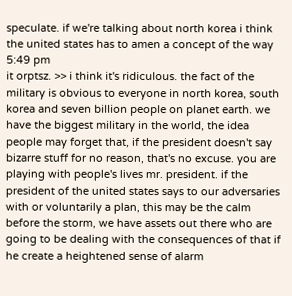speculate. if we're talking about north korea i think the united states has to amen a concept of the way
5:49 pm
it orptsz. >> i think it's ridiculous. the fact of the military is obvious to everyone in north korea, south korea and seven billion people on planet earth. we have the biggest military in the world, the idea people may forget that, if the president doesn't say bizarre stuff for no reason, that's no excuse. you are playing with people's lives mr. president. if the president of the united states says to our adversaries with or voluntarily a plan, this may be the calm before the storm, we have assets out there who are going to be dealing with the consequences of that if he create a heightened sense of alarm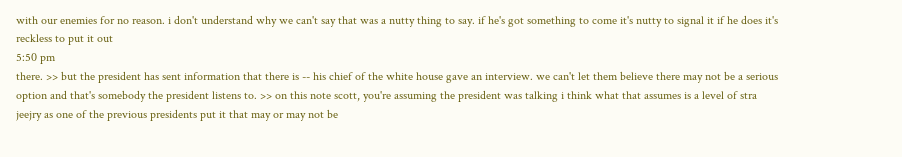with our enemies for no reason. i don't understand why we can't say that was a nutty thing to say. if he's got something to come it's nutty to signal it if he does it's reckless to put it out
5:50 pm
there. >> but the president has sent information that there is -- his chief of the white house gave an interview. we can't let them believe there may not be a serious option and that's somebody the president listens to. >> on this note scott, you're assuming the president was talking i think what that assumes is a level of stra jeejry as one of the previous presidents put it that may or may not be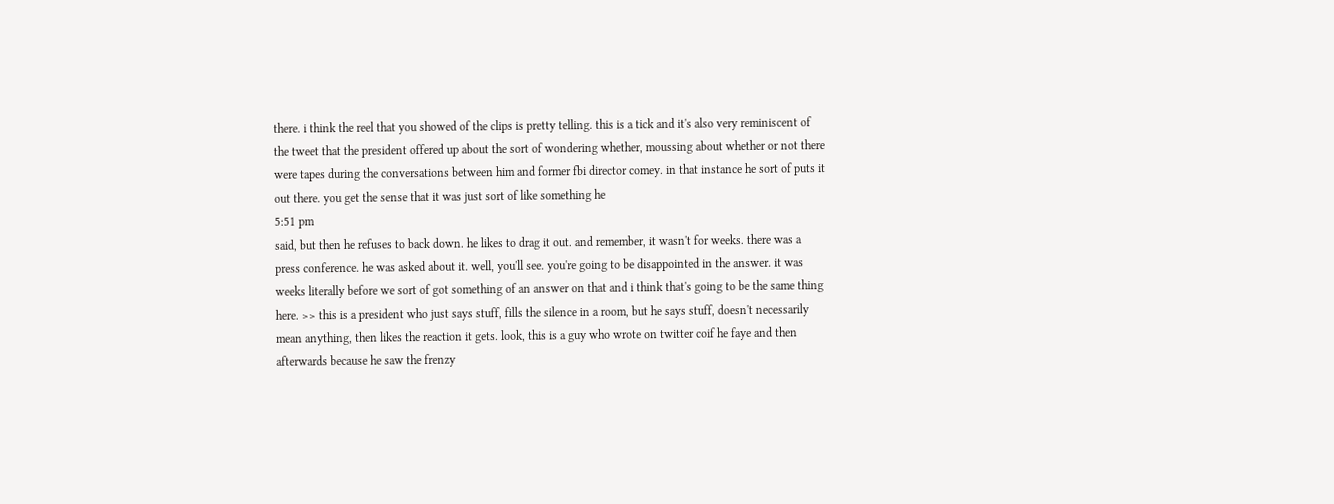there. i think the reel that you showed of the clips is pretty telling. this is a tick and it's also very reminiscent of the tweet that the president offered up about the sort of wondering whether, moussing about whether or not there were tapes during the conversations between him and former fbi director comey. in that instance he sort of puts it out there. you get the sense that it was just sort of like something he
5:51 pm
said, but then he refuses to back down. he likes to drag it out. and remember, it wasn't for weeks. there was a press conference. he was asked about it. well, you'll see. you're going to be disappointed in the answer. it was weeks literally before we sort of got something of an answer on that and i think that's going to be the same thing here. >> this is a president who just says stuff, fills the silence in a room, but he says stuff, doesn't necessarily mean anything, then likes the reaction it gets. look, this is a guy who wrote on twitter coif he faye and then afterwards because he saw the frenzy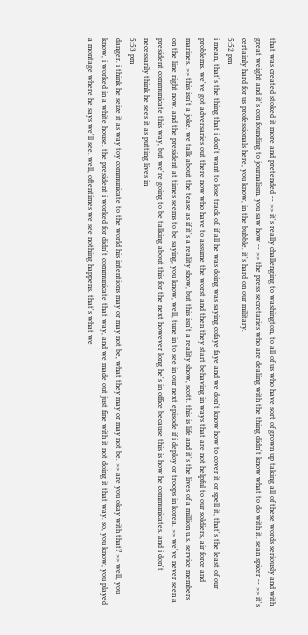that was created stoked it more and pretended -- >> it's really challenging to washington, to all of us who have sort of grown up taking all of these words seriously and with great weight and it's con founding to journalism. you saw how -- >> the press secretaries who are dealing with the thing didn't know what to do with it. sean spicer -- >> it's certainly hard for us professionals here, you know, in the bubble. it's hard on our military.
5:52 pm
i mean, that's the thing that i don't want to lose track of. if all he was doing was saying cofaye faye and we don't know how to cover it or spell it, that's the least of our problems. we've got adversaries out there now who have to assume the worst and then they start behaving in ways that are not helpful to our soldiers, air force and marines. >> this isn't a joke. we talk about the tease as if it's a reality show, but this isn't a reality show, scott. this is life and it's the lives of a million u.s. service members on the line right now. and the president at times seems to be saying, you know, well, tune in to see in our next episode if i deploy or troops in korea. >> we've never seen a president communicate this way, but we're going to be talking about this for the next however long he's in office because this is how he communicates. and i don't necessarily think he sees it as putting lives in
5:53 pm
danger. i think he seize it as way toy communicate to the world his intentions may or may not be, what they may or may not be. >> are you okay with that? >> well, you know, i worked in a white house. the president i worked for didn't communicate that way, and we made out just fine with it not doing it that way. so, you know, you played a montage where he says we'll see. well, oftentimes we see nothing happens. that's what we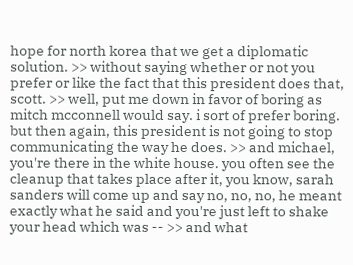hope for north korea that we get a diplomatic solution. >> without saying whether or not you prefer or like the fact that this president does that, scott. >> well, put me down in favor of boring as mitch mcconnell would say. i sort of prefer boring. but then again, this president is not going to stop communicating the way he does. >> and michael, you're there in the white house. you often see the cleanup that takes place after it, you know, sarah sanders will come up and say no, no, no, he meant exactly what he said and you're just left to shake your head which was -- >> and what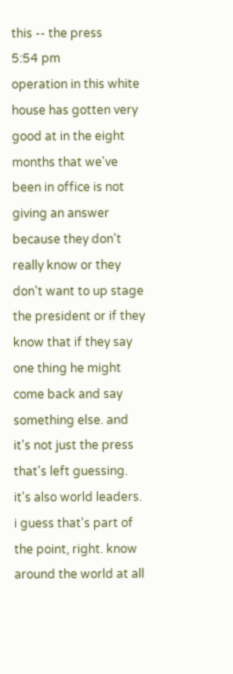this -- the press
5:54 pm
operation in this white house has gotten very good at in the eight months that we've been in office is not giving an answer because they don't really know or they don't want to up stage the president or if they know that if they say one thing he might come back and say something else. and it's not just the press that's left guessing. it's also world leaders. i guess that's part of the point, right. know around the world at all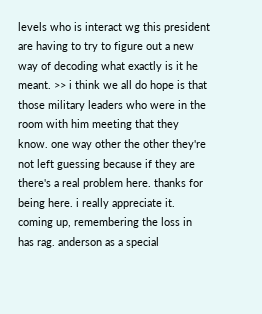levels who is interact wg this president are having to try to figure out a new way of decoding what exactly is it he meant. >> i think we all do hope is that those military leaders who were in the room with him meeting that they know. one way other the other they're not left guessing because if they are there's a real problem here. thanks for being here. i really appreciate it. coming up, remembering the loss in has rag. anderson as a special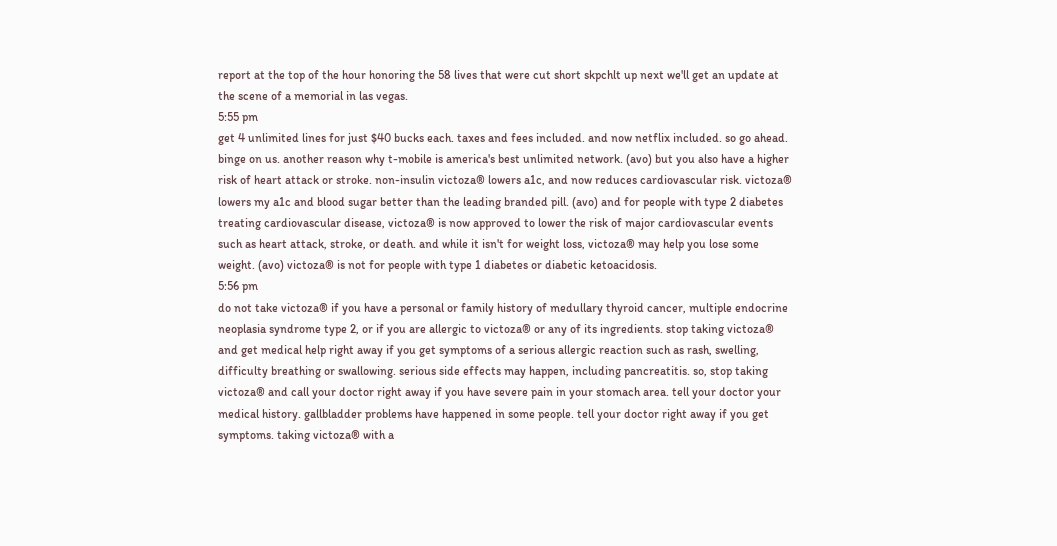report at the top of the hour honoring the 58 lives that were cut short skpchlt up next we'll get an update at the scene of a memorial in las vegas.
5:55 pm
get 4 unlimited lines for just $40 bucks each. taxes and fees included. and now netflix included. so go ahead. binge on us. another reason why t-mobile is america's best unlimited network. (avo) but you also have a higher risk of heart attack or stroke. non-insulin victoza® lowers a1c, and now reduces cardiovascular risk. victoza® lowers my a1c and blood sugar better than the leading branded pill. (avo) and for people with type 2 diabetes treating cardiovascular disease, victoza® is now approved to lower the risk of major cardiovascular events such as heart attack, stroke, or death. and while it isn't for weight loss, victoza® may help you lose some weight. (avo) victoza® is not for people with type 1 diabetes or diabetic ketoacidosis.
5:56 pm
do not take victoza® if you have a personal or family history of medullary thyroid cancer, multiple endocrine neoplasia syndrome type 2, or if you are allergic to victoza® or any of its ingredients. stop taking victoza® and get medical help right away if you get symptoms of a serious allergic reaction such as rash, swelling, difficulty breathing or swallowing. serious side effects may happen, including pancreatitis. so, stop taking victoza® and call your doctor right away if you have severe pain in your stomach area. tell your doctor your medical history. gallbladder problems have happened in some people. tell your doctor right away if you get symptoms. taking victoza® with a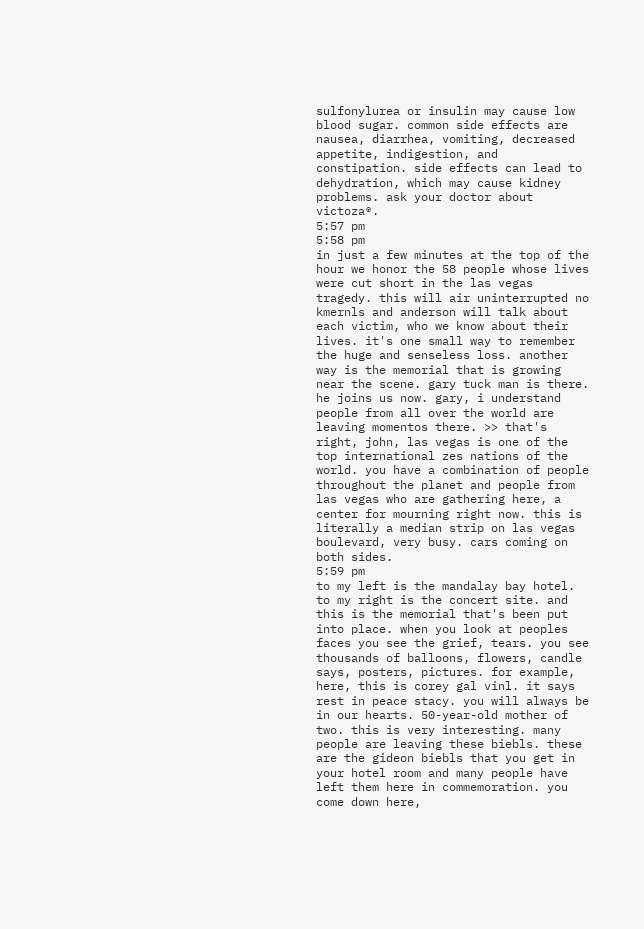sulfonylurea or insulin may cause low blood sugar. common side effects are nausea, diarrhea, vomiting, decreased appetite, indigestion, and constipation. side effects can lead to dehydration, which may cause kidney problems. ask your doctor about victoza®.
5:57 pm
5:58 pm
in just a few minutes at the top of the hour we honor the 58 people whose lives were cut short in the las vegas tragedy. this will air uninterrupted no kmernls and anderson will talk about each victim, who we know about their lives. it's one small way to remember the huge and senseless loss. another way is the memorial that is growing near the scene. gary tuck man is there. he joins us now. gary, i understand people from all over the world are leaving momentos there. >> that's right, john, las vegas is one of the top international zes nations of the world. you have a combination of people throughout the planet and people from las vegas who are gathering here, a center for mourning right now. this is literally a median strip on las vegas boulevard, very busy. cars coming on both sides.
5:59 pm
to my left is the mandalay bay hotel. to my right is the concert site. and this is the memorial that's been put into place. when you look at peoples faces you see the grief, tears. you see thousands of balloons, flowers, candle says, posters, pictures. for example, here, this is corey gal vinl. it says rest in peace stacy. you will always be in our hearts. 50-year-old mother of two. this is very interesting. many people are leaving these biebls. these are the gideon biebls that you get in your hotel room and many people have left them here in commemoration. you come down here,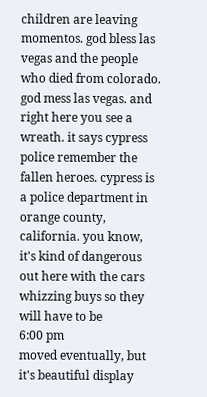children are leaving momentos. god bless las vegas and the people who died from colorado. god mess las vegas. and right here you see a wreath. it says cypress police remember the fallen heroes. cypress is a police department in orange county, california. you know, it's kind of dangerous out here with the cars whizzing buys so they will have to be
6:00 pm
moved eventually, but it's beautiful display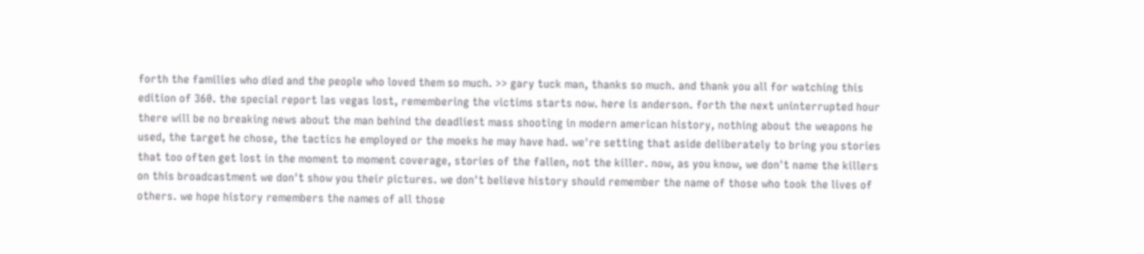forth the families who died and the people who loved them so much. >> gary tuck man, thanks so much. and thank you all for watching this edition of 360. the special report las vegas lost, remembering the victims starts now. here is anderson. forth the next uninterrupted hour there will be no breaking news about the man behind the deadliest mass shooting in modern american history, nothing about the weapons he used, the target he chose, the tactics he employed or the moeks he may have had. we're setting that aside deliberately to bring you stories that too often get lost in the moment to moment coverage, stories of the fallen, not the killer. now, as you know, we don't name the killers on this broadcastment we don't show you their pictures. we don't believe history should remember the name of those who took the lives of others. we hope history remembers the names of all those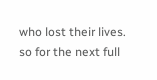who lost their lives. so for the next full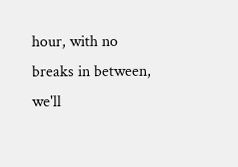hour, with no breaks in between, we'll